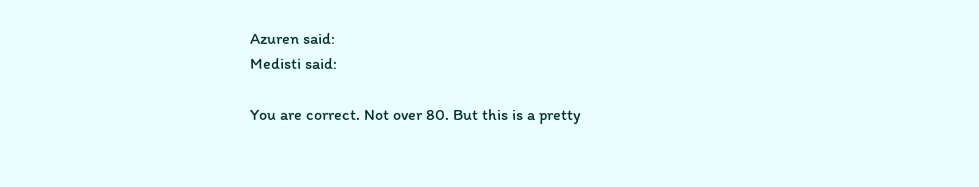Azuren said:
Medisti said:

You are correct. Not over 80. But this is a pretty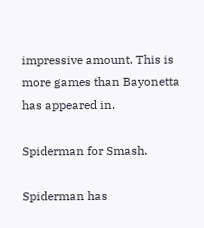impressive amount. This is more games than Bayonetta has appeared in.

Spiderman for Smash.

Spiderman has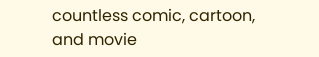countless comic, cartoon, and movie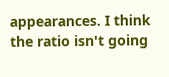appearances. I think the ratio isn't going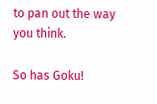to pan out the way you think.

So has Goku!